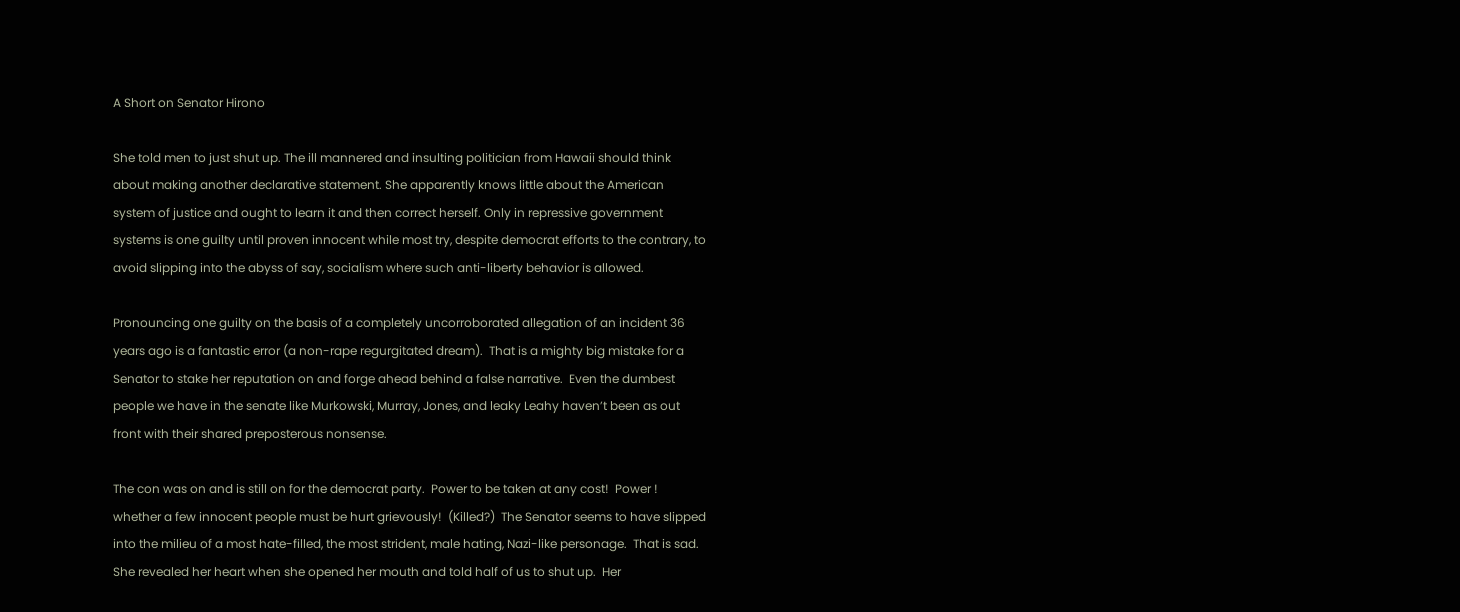A Short on Senator Hirono

She told men to just shut up. The ill mannered and insulting politician from Hawaii should think about making another declarative statement. She apparently knows little about the American system of justice and ought to learn it and then correct herself. Only in repressive government systems is one guilty until proven innocent while most try, despite democrat efforts to the contrary, to avoid slipping into the abyss of say, socialism where such anti-liberty behavior is allowed.

Pronouncing one guilty on the basis of a completely uncorroborated allegation of an incident 36 years ago is a fantastic error (a non-rape regurgitated dream).  That is a mighty big mistake for a Senator to stake her reputation on and forge ahead behind a false narrative.  Even the dumbest people we have in the senate like Murkowski, Murray, Jones, and leaky Leahy haven’t been as out front with their shared preposterous nonsense.

The con was on and is still on for the democrat party.  Power to be taken at any cost!  Power ! whether a few innocent people must be hurt grievously!  (Killed?)  The Senator seems to have slipped into the milieu of a most hate-filled, the most strident, male hating, Nazi-like personage.  That is sad.  She revealed her heart when she opened her mouth and told half of us to shut up.  Her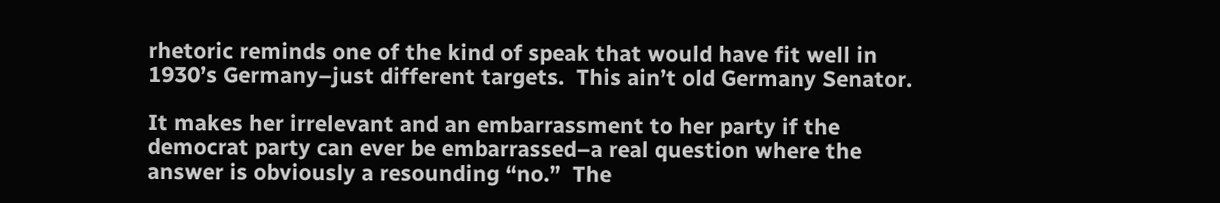rhetoric reminds one of the kind of speak that would have fit well in 1930’s Germany–just different targets.  This ain’t old Germany Senator.

It makes her irrelevant and an embarrassment to her party if the democrat party can ever be embarrassed–a real question where the answer is obviously a resounding “no.”  The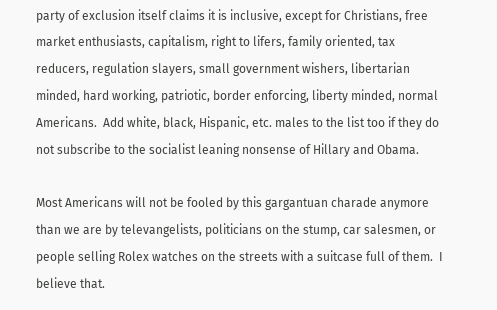party of exclusion itself claims it is inclusive, except for Christians, free market enthusiasts, capitalism, right to lifers, family oriented, tax reducers, regulation slayers, small government wishers, libertarian minded, hard working, patriotic, border enforcing, liberty minded, normal Americans.  Add white, black, Hispanic, etc. males to the list too if they do not subscribe to the socialist leaning nonsense of Hillary and Obama.

Most Americans will not be fooled by this gargantuan charade anymore than we are by televangelists, politicians on the stump, car salesmen, or people selling Rolex watches on the streets with a suitcase full of them.  I believe that.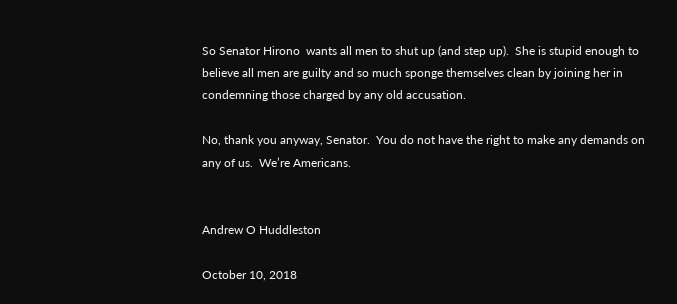So Senator Hirono  wants all men to shut up (and step up).  She is stupid enough to believe all men are guilty and so much sponge themselves clean by joining her in condemning those charged by any old accusation.

No, thank you anyway, Senator.  You do not have the right to make any demands on any of us.  We’re Americans.


Andrew O Huddleston

October 10, 2018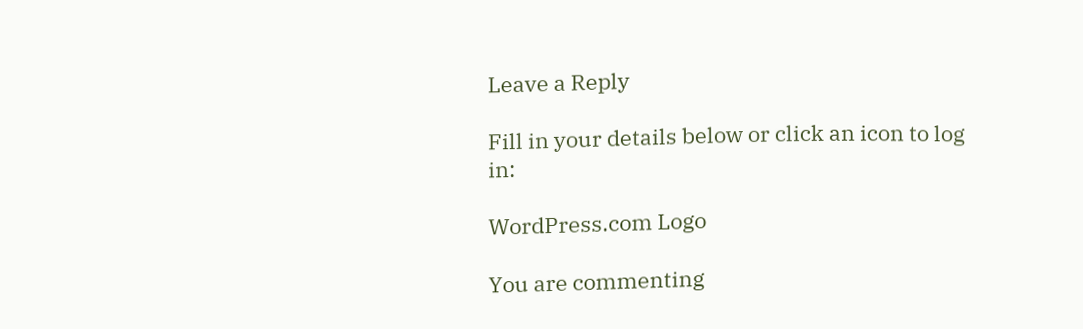Leave a Reply

Fill in your details below or click an icon to log in:

WordPress.com Logo

You are commenting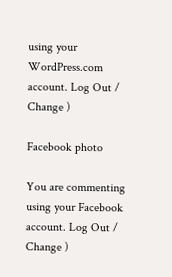using your WordPress.com account. Log Out /  Change )

Facebook photo

You are commenting using your Facebook account. Log Out /  Change )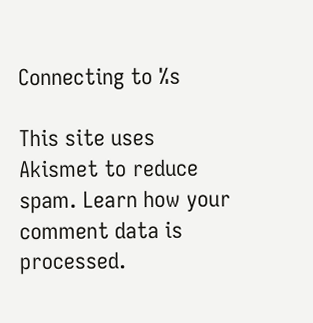Connecting to %s

This site uses Akismet to reduce spam. Learn how your comment data is processed.